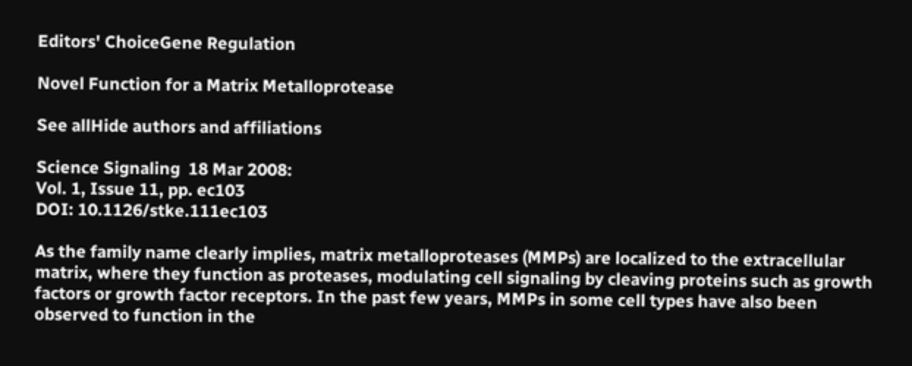Editors' ChoiceGene Regulation

Novel Function for a Matrix Metalloprotease

See allHide authors and affiliations

Science Signaling  18 Mar 2008:
Vol. 1, Issue 11, pp. ec103
DOI: 10.1126/stke.111ec103

As the family name clearly implies, matrix metalloproteases (MMPs) are localized to the extracellular matrix, where they function as proteases, modulating cell signaling by cleaving proteins such as growth factors or growth factor receptors. In the past few years, MMPs in some cell types have also been observed to function in the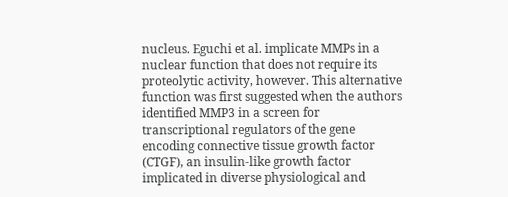nucleus. Eguchi et al. implicate MMPs in a nuclear function that does not require its proteolytic activity, however. This alternative function was first suggested when the authors identified MMP3 in a screen for transcriptional regulators of the gene encoding connective tissue growth factor (CTGF), an insulin-like growth factor implicated in diverse physiological and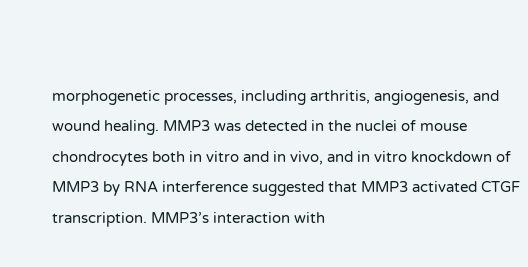morphogenetic processes, including arthritis, angiogenesis, and wound healing. MMP3 was detected in the nuclei of mouse chondrocytes both in vitro and in vivo, and in vitro knockdown of MMP3 by RNA interference suggested that MMP3 activated CTGF transcription. MMP3’s interaction with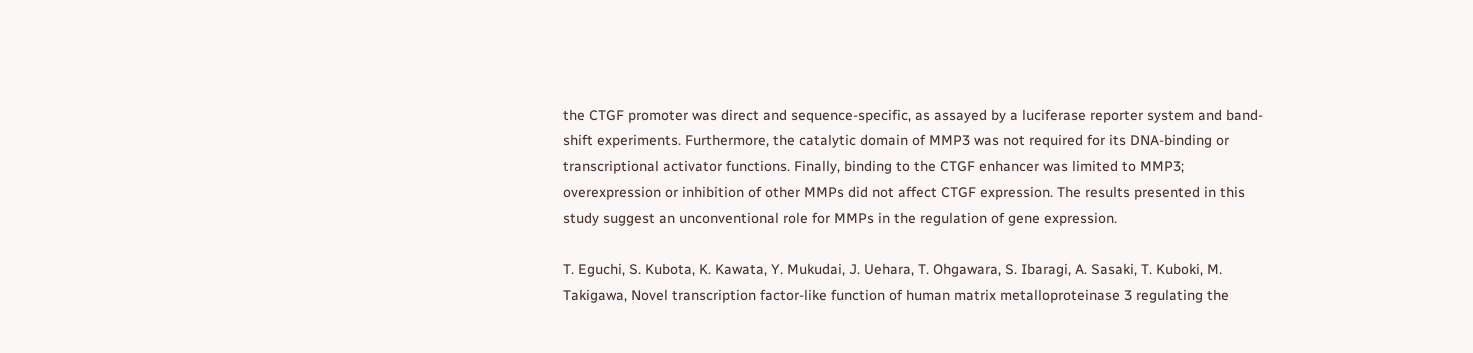the CTGF promoter was direct and sequence-specific, as assayed by a luciferase reporter system and band-shift experiments. Furthermore, the catalytic domain of MMP3 was not required for its DNA-binding or transcriptional activator functions. Finally, binding to the CTGF enhancer was limited to MMP3; overexpression or inhibition of other MMPs did not affect CTGF expression. The results presented in this study suggest an unconventional role for MMPs in the regulation of gene expression.

T. Eguchi, S. Kubota, K. Kawata, Y. Mukudai, J. Uehara, T. Ohgawara, S. Ibaragi, A. Sasaki, T. Kuboki, M. Takigawa, Novel transcription factor-like function of human matrix metalloproteinase 3 regulating the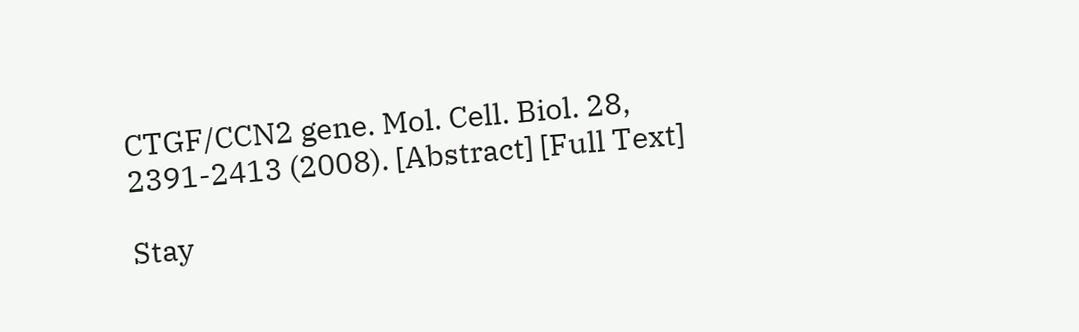CTGF/CCN2 gene. Mol. Cell. Biol. 28, 2391-2413 (2008). [Abstract] [Full Text]

Stay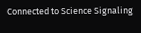Connected to Science Signaling